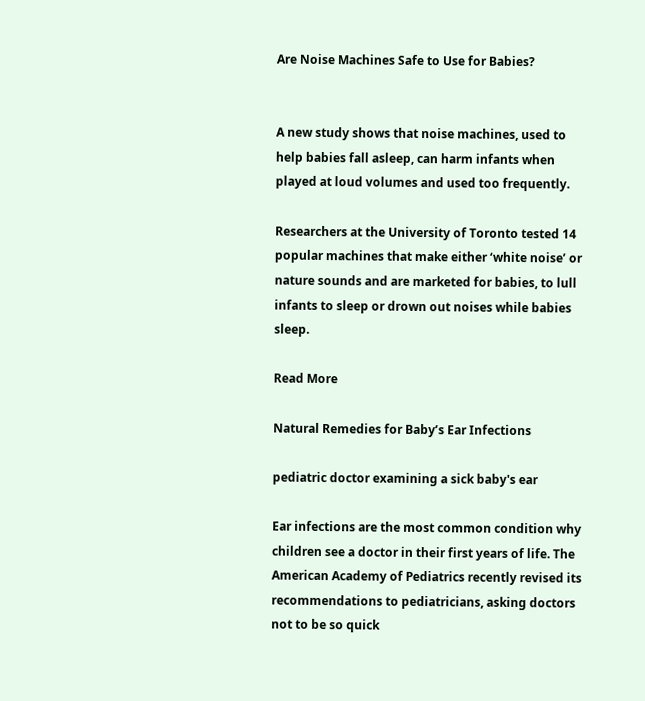Are Noise Machines Safe to Use for Babies?


A new study shows that noise machines, used to help babies fall asleep, can harm infants when played at loud volumes and used too frequently.

Researchers at the University of Toronto tested 14 popular machines that make either ‘white noise’ or nature sounds and are marketed for babies, to lull infants to sleep or drown out noises while babies sleep.

Read More

Natural Remedies for Baby’s Ear Infections

pediatric doctor examining a sick baby's ear

Ear infections are the most common condition why children see a doctor in their first years of life. The American Academy of Pediatrics recently revised its recommendations to pediatricians, asking doctors not to be so quick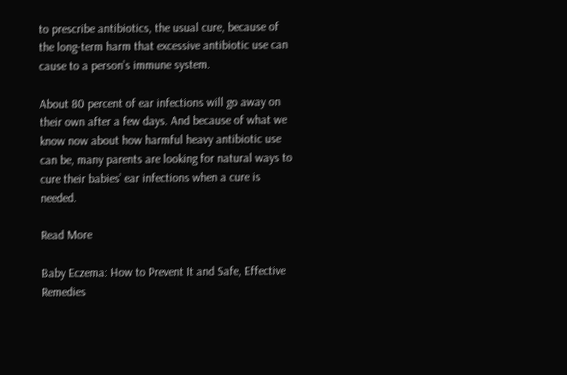to prescribe antibiotics, the usual cure, because of the long-term harm that excessive antibiotic use can cause to a person’s immune system.

About 80 percent of ear infections will go away on their own after a few days. And because of what we know now about how harmful heavy antibiotic use can be, many parents are looking for natural ways to cure their babies’ ear infections when a cure is needed.

Read More

Baby Eczema: How to Prevent It and Safe, Effective Remedies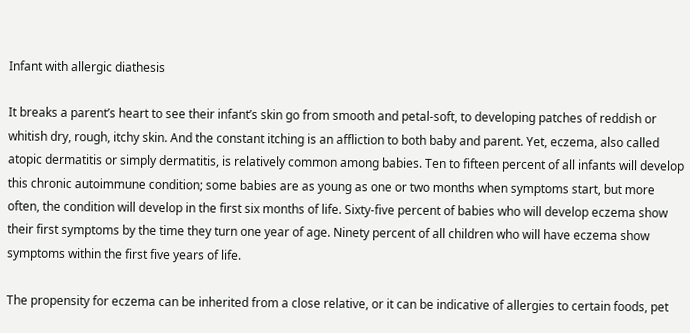Infant with allergic diathesis

It breaks a parent’s heart to see their infant’s skin go from smooth and petal-soft, to developing patches of reddish or whitish dry, rough, itchy skin. And the constant itching is an affliction to both baby and parent. Yet, eczema, also called atopic dermatitis or simply dermatitis, is relatively common among babies. Ten to fifteen percent of all infants will develop this chronic autoimmune condition; some babies are as young as one or two months when symptoms start, but more often, the condition will develop in the first six months of life. Sixty-five percent of babies who will develop eczema show their first symptoms by the time they turn one year of age. Ninety percent of all children who will have eczema show symptoms within the first five years of life.

The propensity for eczema can be inherited from a close relative, or it can be indicative of allergies to certain foods, pet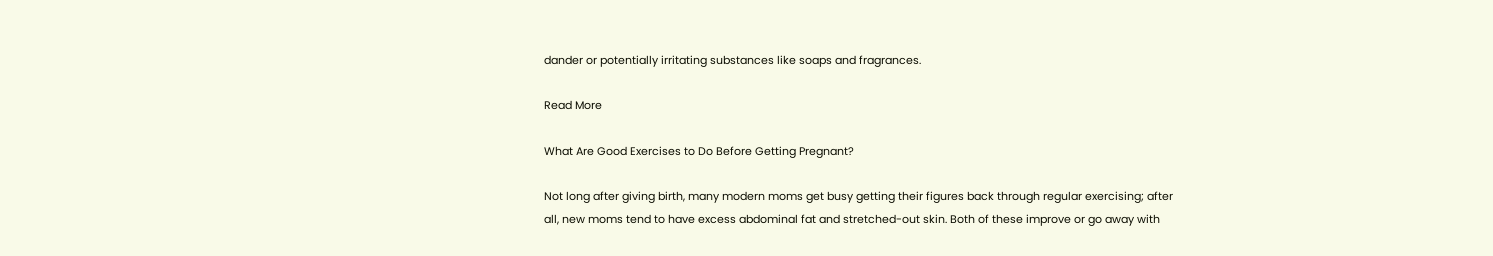dander or potentially irritating substances like soaps and fragrances.

Read More

What Are Good Exercises to Do Before Getting Pregnant?

Not long after giving birth, many modern moms get busy getting their figures back through regular exercising; after all, new moms tend to have excess abdominal fat and stretched-out skin. Both of these improve or go away with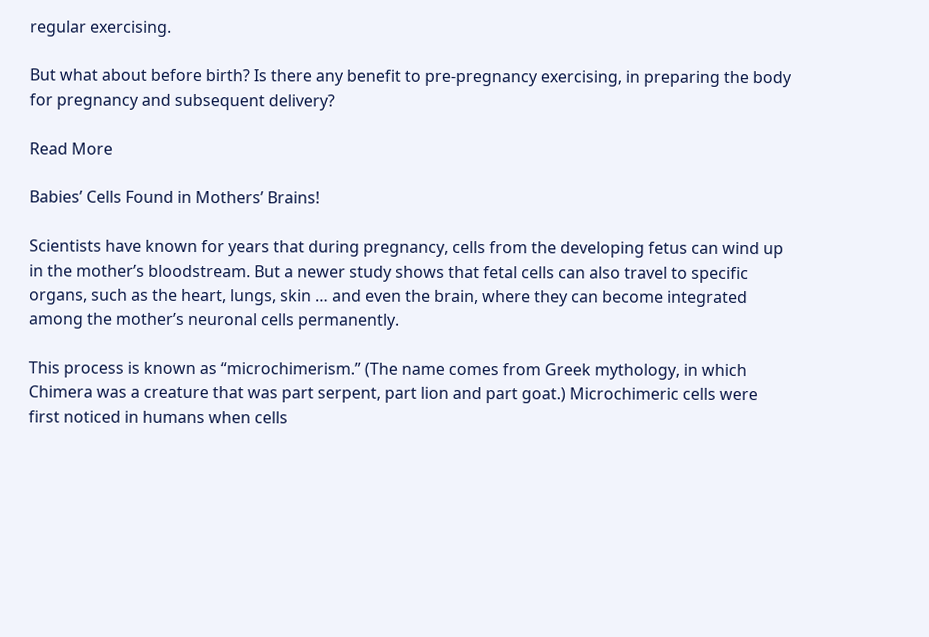regular exercising.

But what about before birth? Is there any benefit to pre-pregnancy exercising, in preparing the body for pregnancy and subsequent delivery?

Read More

Babies’ Cells Found in Mothers’ Brains!

Scientists have known for years that during pregnancy, cells from the developing fetus can wind up in the mother’s bloodstream. But a newer study shows that fetal cells can also travel to specific organs, such as the heart, lungs, skin … and even the brain, where they can become integrated among the mother’s neuronal cells permanently.

This process is known as “microchimerism.” (The name comes from Greek mythology, in which Chimera was a creature that was part serpent, part lion and part goat.) Microchimeric cells were first noticed in humans when cells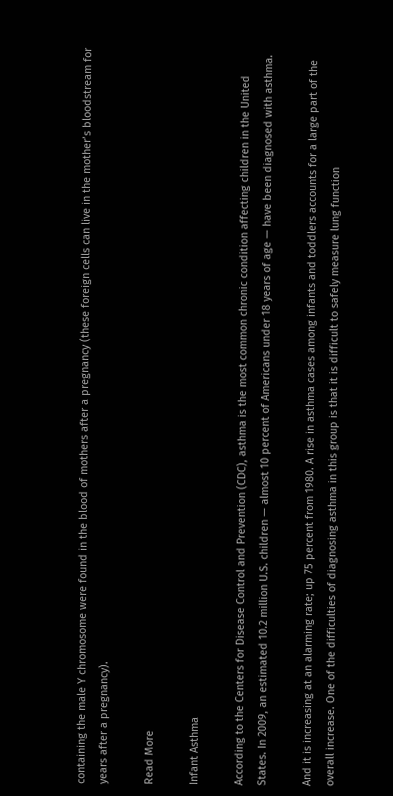containing the male Y chromosome were found in the blood of mothers after a pregnancy (these foreign cells can live in the mother’s bloodstream for years after a pregnancy).

Read More

Infant Asthma

According to the Centers for Disease Control and Prevention (CDC), asthma is the most common chronic condition affecting children in the United States. In 2009, an estimated 10.2 million U.S. children — almost 10 percent of Americans under 18 years of age — have been diagnosed with asthma.

And it is increasing at an alarming rate; up 75 percent from 1980. A rise in asthma cases among infants and toddlers accounts for a large part of the overall increase. One of the difficulties of diagnosing asthma in this group is that it is difficult to safely measure lung function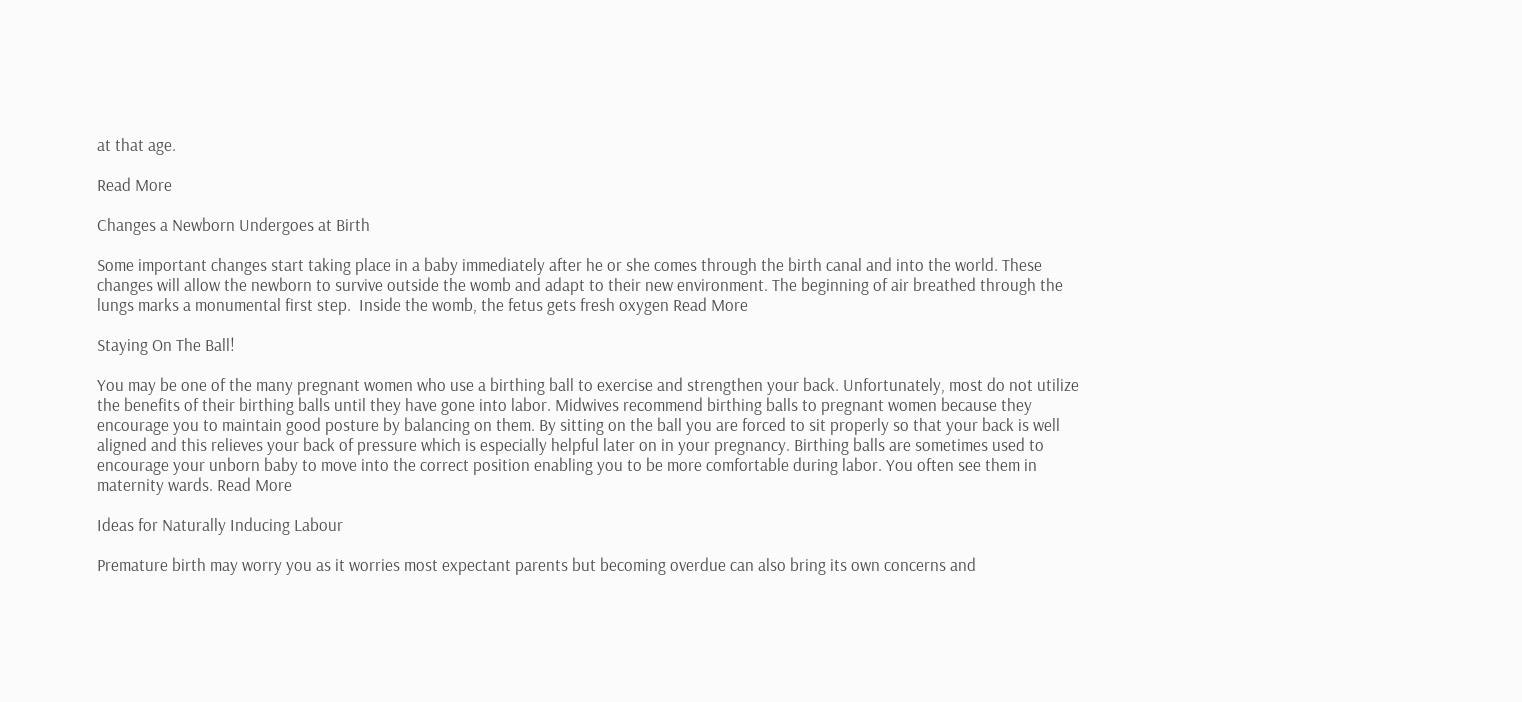at that age.

Read More

Changes a Newborn Undergoes at Birth

Some important changes start taking place in a baby immediately after he or she comes through the birth canal and into the world. These changes will allow the newborn to survive outside the womb and adapt to their new environment. The beginning of air breathed through the lungs marks a monumental first step.  Inside the womb, the fetus gets fresh oxygen Read More

Staying On The Ball!

You may be one of the many pregnant women who use a birthing ball to exercise and strengthen your back. Unfortunately, most do not utilize the benefits of their birthing balls until they have gone into labor. Midwives recommend birthing balls to pregnant women because they encourage you to maintain good posture by balancing on them. By sitting on the ball you are forced to sit properly so that your back is well aligned and this relieves your back of pressure which is especially helpful later on in your pregnancy. Birthing balls are sometimes used to encourage your unborn baby to move into the correct position enabling you to be more comfortable during labor. You often see them in maternity wards. Read More

Ideas for Naturally Inducing Labour

Premature birth may worry you as it worries most expectant parents but becoming overdue can also bring its own concerns and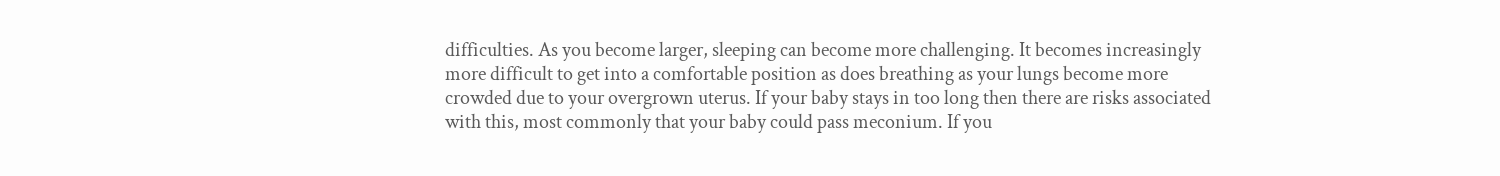difficulties. As you become larger, sleeping can become more challenging. It becomes increasingly more difficult to get into a comfortable position as does breathing as your lungs become more crowded due to your overgrown uterus. If your baby stays in too long then there are risks associated with this, most commonly that your baby could pass meconium. If you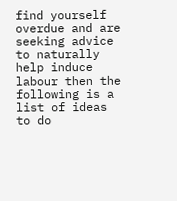find yourself overdue and are seeking advice to naturally help induce labour then the following is a list of ideas to do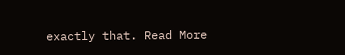exactly that. Read More